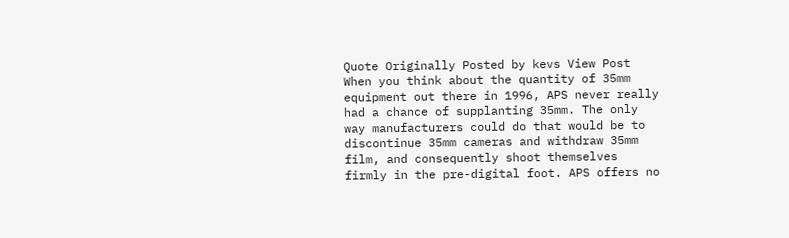Quote Originally Posted by kevs View Post
When you think about the quantity of 35mm equipment out there in 1996, APS never really had a chance of supplanting 35mm. The only way manufacturers could do that would be to discontinue 35mm cameras and withdraw 35mm film, and consequently shoot themselves firmly in the pre-digital foot. APS offers no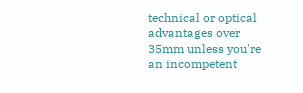technical or optical advantages over 35mm unless you're an incompetent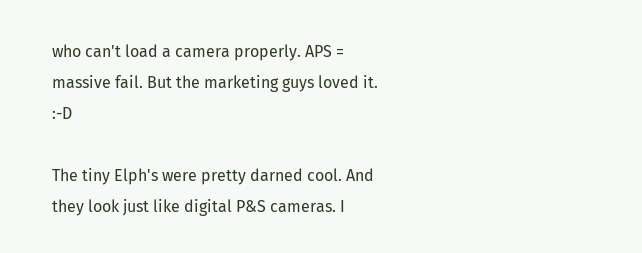who can't load a camera properly. APS = massive fail. But the marketing guys loved it. :-D

The tiny Elph's were pretty darned cool. And they look just like digital P&S cameras. I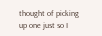thought of picking up one just so I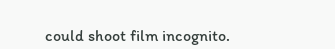could shoot film incognito.